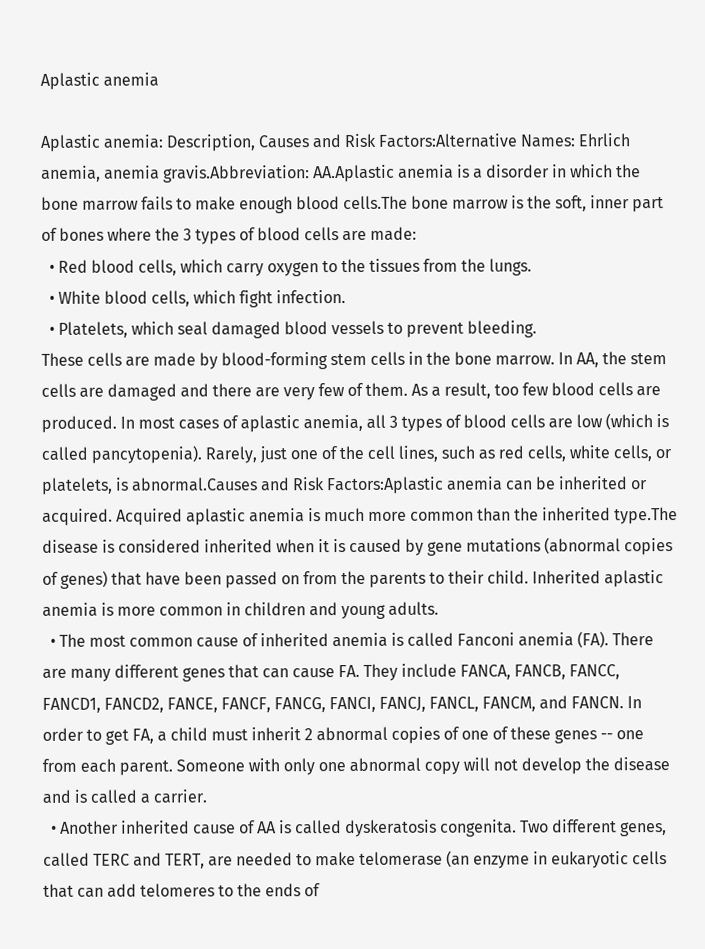Aplastic anemia

Aplastic anemia: Description, Causes and Risk Factors:Alternative Names: Ehrlich anemia, anemia gravis.Abbreviation: AA.Aplastic anemia is a disorder in which the bone marrow fails to make enough blood cells.The bone marrow is the soft, inner part of bones where the 3 types of blood cells are made:
  • Red blood cells, which carry oxygen to the tissues from the lungs.
  • White blood cells, which fight infection.
  • Platelets, which seal damaged blood vessels to prevent bleeding.
These cells are made by blood-forming stem cells in the bone marrow. In AA, the stem cells are damaged and there are very few of them. As a result, too few blood cells are produced. In most cases of aplastic anemia, all 3 types of blood cells are low (which is called pancytopenia). Rarely, just one of the cell lines, such as red cells, white cells, or platelets, is abnormal.Causes and Risk Factors:Aplastic anemia can be inherited or acquired. Acquired aplastic anemia is much more common than the inherited type.The disease is considered inherited when it is caused by gene mutations (abnormal copies of genes) that have been passed on from the parents to their child. Inherited aplastic anemia is more common in children and young adults.
  • The most common cause of inherited anemia is called Fanconi anemia (FA). There are many different genes that can cause FA. They include FANCA, FANCB, FANCC, FANCD1, FANCD2, FANCE, FANCF, FANCG, FANCI, FANCJ, FANCL, FANCM, and FANCN. In order to get FA, a child must inherit 2 abnormal copies of one of these genes -- one from each parent. Someone with only one abnormal copy will not develop the disease and is called a carrier.
  • Another inherited cause of AA is called dyskeratosis congenita. Two different genes, called TERC and TERT, are needed to make telomerase (an enzyme in eukaryotic cells that can add telomeres to the ends of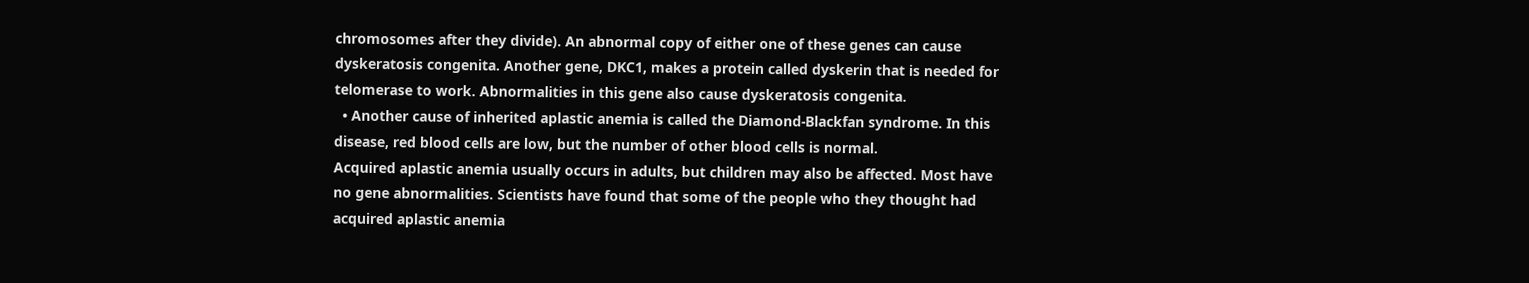chromosomes after they divide). An abnormal copy of either one of these genes can cause dyskeratosis congenita. Another gene, DKC1, makes a protein called dyskerin that is needed for telomerase to work. Abnormalities in this gene also cause dyskeratosis congenita.
  • Another cause of inherited aplastic anemia is called the Diamond-Blackfan syndrome. In this disease, red blood cells are low, but the number of other blood cells is normal.
Acquired aplastic anemia usually occurs in adults, but children may also be affected. Most have no gene abnormalities. Scientists have found that some of the people who they thought had acquired aplastic anemia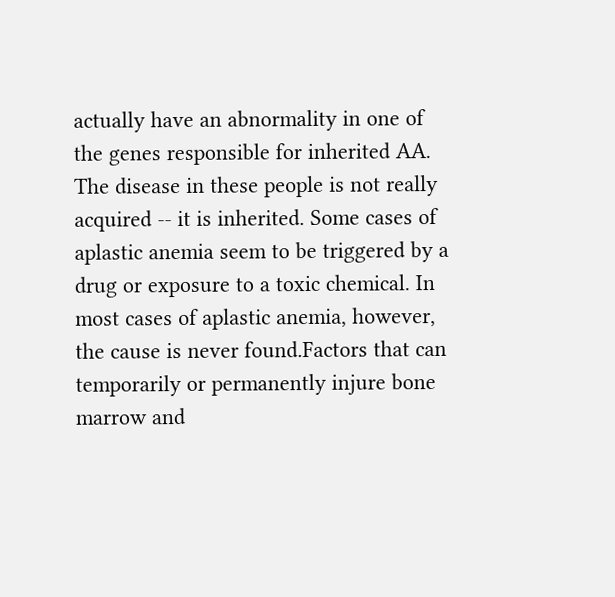actually have an abnormality in one of the genes responsible for inherited AA. The disease in these people is not really acquired -- it is inherited. Some cases of aplastic anemia seem to be triggered by a drug or exposure to a toxic chemical. In most cases of aplastic anemia, however, the cause is never found.Factors that can temporarily or permanently injure bone marrow and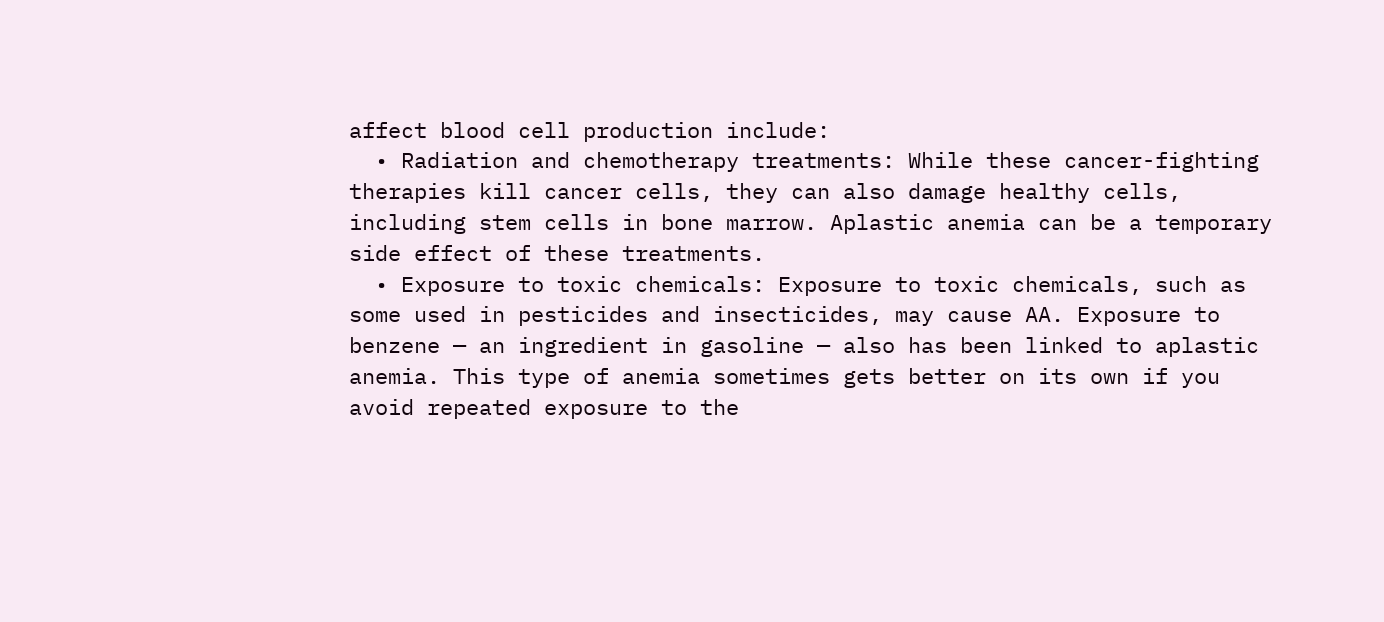affect blood cell production include:
  • Radiation and chemotherapy treatments: While these cancer-fighting therapies kill cancer cells, they can also damage healthy cells, including stem cells in bone marrow. Aplastic anemia can be a temporary side effect of these treatments.
  • Exposure to toxic chemicals: Exposure to toxic chemicals, such as some used in pesticides and insecticides, may cause AA. Exposure to benzene — an ingredient in gasoline — also has been linked to aplastic anemia. This type of anemia sometimes gets better on its own if you avoid repeated exposure to the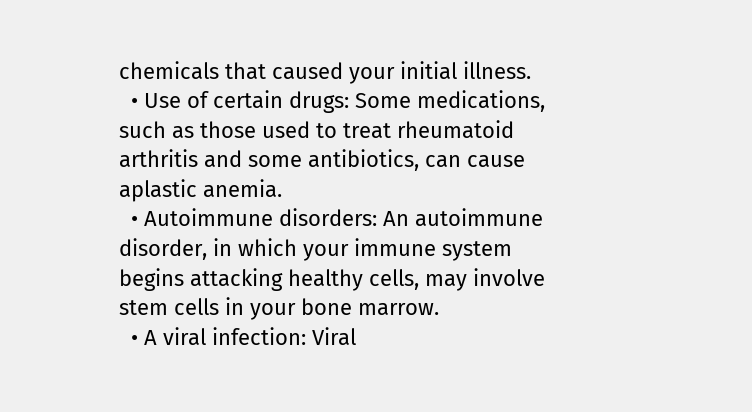chemicals that caused your initial illness.
  • Use of certain drugs: Some medications, such as those used to treat rheumatoid arthritis and some antibiotics, can cause aplastic anemia.
  • Autoimmune disorders: An autoimmune disorder, in which your immune system begins attacking healthy cells, may involve stem cells in your bone marrow.
  • A viral infection: Viral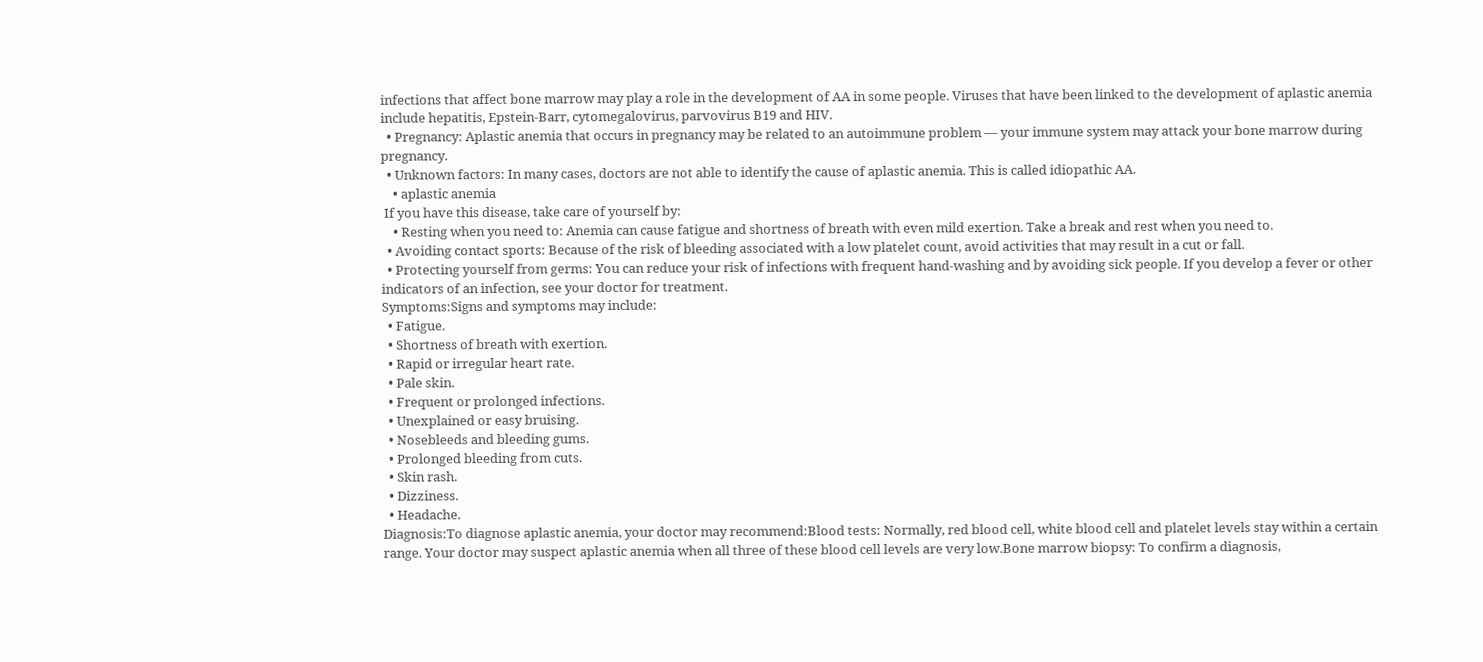infections that affect bone marrow may play a role in the development of AA in some people. Viruses that have been linked to the development of aplastic anemia include hepatitis, Epstein-Barr, cytomegalovirus, parvovirus B19 and HIV.
  • Pregnancy: Aplastic anemia that occurs in pregnancy may be related to an autoimmune problem — your immune system may attack your bone marrow during pregnancy.
  • Unknown factors: In many cases, doctors are not able to identify the cause of aplastic anemia. This is called idiopathic AA.
    • aplastic anemia
 If you have this disease, take care of yourself by:
    • Resting when you need to: Anemia can cause fatigue and shortness of breath with even mild exertion. Take a break and rest when you need to.
  • Avoiding contact sports: Because of the risk of bleeding associated with a low platelet count, avoid activities that may result in a cut or fall.
  • Protecting yourself from germs: You can reduce your risk of infections with frequent hand-washing and by avoiding sick people. If you develop a fever or other indicators of an infection, see your doctor for treatment.
Symptoms:Signs and symptoms may include:
  • Fatigue.
  • Shortness of breath with exertion.
  • Rapid or irregular heart rate.
  • Pale skin.
  • Frequent or prolonged infections.
  • Unexplained or easy bruising.
  • Nosebleeds and bleeding gums.
  • Prolonged bleeding from cuts.
  • Skin rash.
  • Dizziness.
  • Headache.
Diagnosis:To diagnose aplastic anemia, your doctor may recommend:Blood tests: Normally, red blood cell, white blood cell and platelet levels stay within a certain range. Your doctor may suspect aplastic anemia when all three of these blood cell levels are very low.Bone marrow biopsy: To confirm a diagnosis,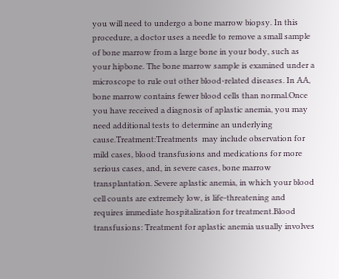you will need to undergo a bone marrow biopsy. In this procedure, a doctor uses a needle to remove a small sample of bone marrow from a large bone in your body, such as your hipbone. The bone marrow sample is examined under a microscope to rule out other blood-related diseases. In AA, bone marrow contains fewer blood cells than normal.Once you have received a diagnosis of aplastic anemia, you may need additional tests to determine an underlying cause.Treatment:Treatments  may include observation for mild cases, blood transfusions and medications for more serious cases, and, in severe cases, bone marrow transplantation. Severe aplastic anemia, in which your blood cell counts are extremely low, is life-threatening and requires immediate hospitalization for treatment.Blood transfusions: Treatment for aplastic anemia usually involves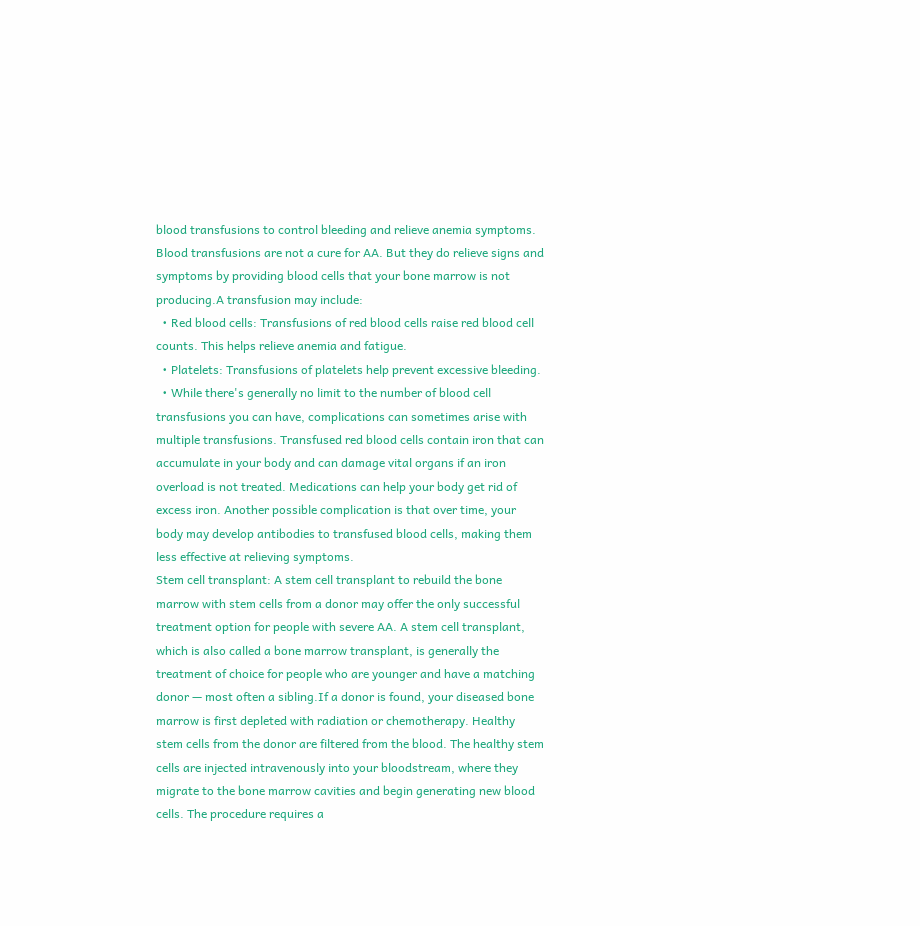blood transfusions to control bleeding and relieve anemia symptoms. Blood transfusions are not a cure for AA. But they do relieve signs and symptoms by providing blood cells that your bone marrow is not producing.A transfusion may include:
  • Red blood cells: Transfusions of red blood cells raise red blood cell counts. This helps relieve anemia and fatigue.
  • Platelets: Transfusions of platelets help prevent excessive bleeding.
  • While there's generally no limit to the number of blood cell transfusions you can have, complications can sometimes arise with multiple transfusions. Transfused red blood cells contain iron that can accumulate in your body and can damage vital organs if an iron overload is not treated. Medications can help your body get rid of excess iron. Another possible complication is that over time, your body may develop antibodies to transfused blood cells, making them less effective at relieving symptoms.
Stem cell transplant: A stem cell transplant to rebuild the bone marrow with stem cells from a donor may offer the only successful treatment option for people with severe AA. A stem cell transplant, which is also called a bone marrow transplant, is generally the treatment of choice for people who are younger and have a matching donor — most often a sibling.If a donor is found, your diseased bone marrow is first depleted with radiation or chemotherapy. Healthy stem cells from the donor are filtered from the blood. The healthy stem cells are injected intravenously into your bloodstream, where they migrate to the bone marrow cavities and begin generating new blood cells. The procedure requires a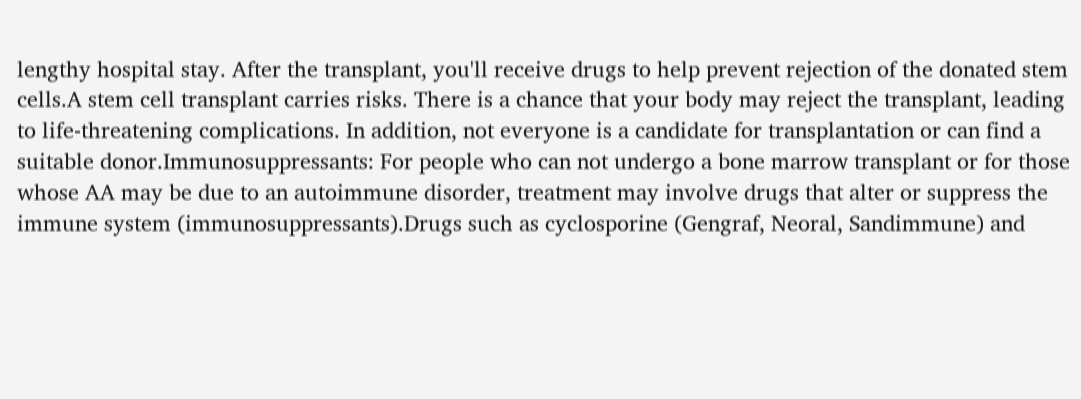lengthy hospital stay. After the transplant, you'll receive drugs to help prevent rejection of the donated stem cells.A stem cell transplant carries risks. There is a chance that your body may reject the transplant, leading to life-threatening complications. In addition, not everyone is a candidate for transplantation or can find a suitable donor.Immunosuppressants: For people who can not undergo a bone marrow transplant or for those whose AA may be due to an autoimmune disorder, treatment may involve drugs that alter or suppress the immune system (immunosuppressants).Drugs such as cyclosporine (Gengraf, Neoral, Sandimmune) and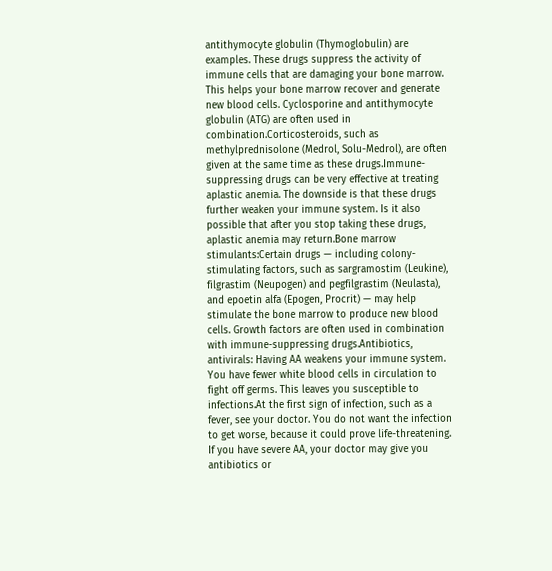antithymocyte globulin (Thymoglobulin) are examples. These drugs suppress the activity of immune cells that are damaging your bone marrow. This helps your bone marrow recover and generate new blood cells. Cyclosporine and antithymocyte globulin (ATG) are often used in combination.Corticosteroids, such as methylprednisolone (Medrol, Solu-Medrol), are often given at the same time as these drugs.Immune-suppressing drugs can be very effective at treating aplastic anemia. The downside is that these drugs further weaken your immune system. Is it also possible that after you stop taking these drugs, aplastic anemia may return.Bone marrow stimulants:Certain drugs — including colony-stimulating factors, such as sargramostim (Leukine), filgrastim (Neupogen) and pegfilgrastim (Neulasta), and epoetin alfa (Epogen, Procrit) — may help stimulate the bone marrow to produce new blood cells. Growth factors are often used in combination with immune-suppressing drugs.Antibiotics, antivirals: Having AA weakens your immune system. You have fewer white blood cells in circulation to fight off germs. This leaves you susceptible to infections.At the first sign of infection, such as a fever, see your doctor. You do not want the infection to get worse, because it could prove life-threatening. If you have severe AA, your doctor may give you antibiotics or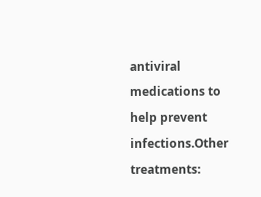antiviral medications to help prevent infections.Other treatments: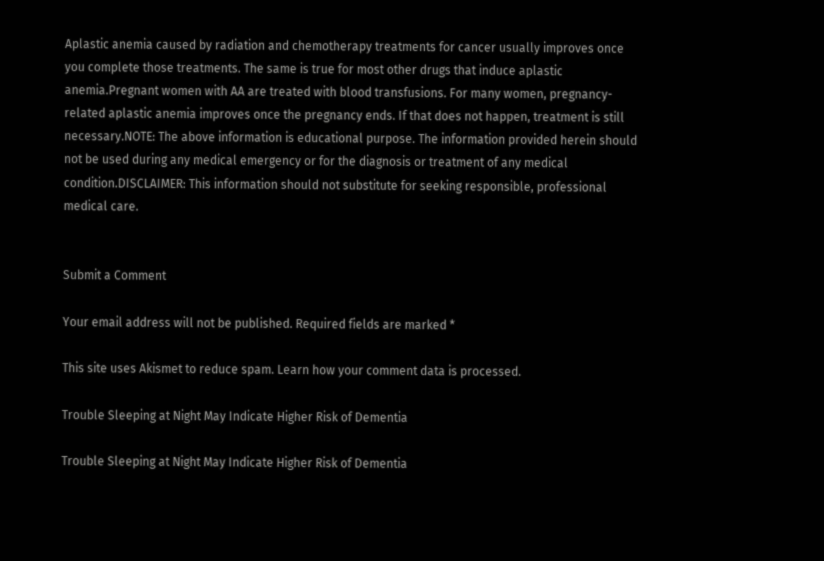Aplastic anemia caused by radiation and chemotherapy treatments for cancer usually improves once you complete those treatments. The same is true for most other drugs that induce aplastic anemia.Pregnant women with AA are treated with blood transfusions. For many women, pregnancy-related aplastic anemia improves once the pregnancy ends. If that does not happen, treatment is still necessary.NOTE: The above information is educational purpose. The information provided herein should not be used during any medical emergency or for the diagnosis or treatment of any medical condition.DISCLAIMER: This information should not substitute for seeking responsible, professional medical care.


Submit a Comment

Your email address will not be published. Required fields are marked *

This site uses Akismet to reduce spam. Learn how your comment data is processed.

Trouble Sleeping at Night May Indicate Higher Risk of Dementia

Trouble Sleeping at Night May Indicate Higher Risk of Dementia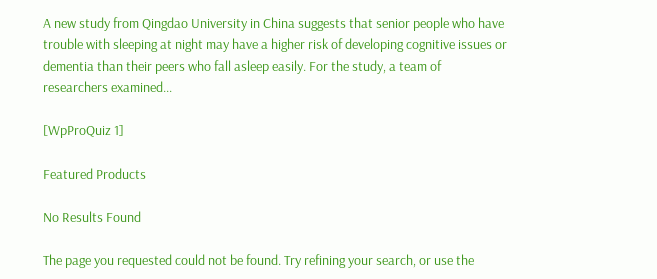A new study from Qingdao University in China suggests that senior people who have trouble with sleeping at night may have a higher risk of developing cognitive issues or dementia than their peers who fall asleep easily. For the study, a team of researchers examined...

[WpProQuiz 1]

Featured Products

No Results Found

The page you requested could not be found. Try refining your search, or use the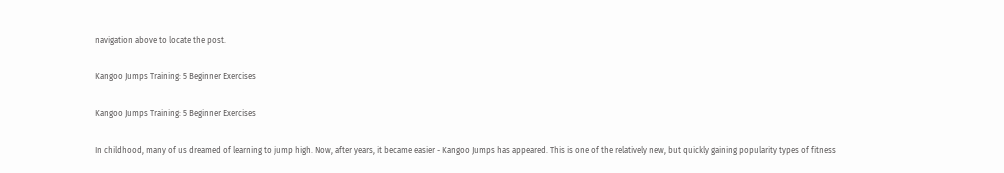navigation above to locate the post.

Kangoo Jumps Training: 5 Beginner Exercises

Kangoo Jumps Training: 5 Beginner Exercises

In childhood, many of us dreamed of learning to jump high. Now, after years, it became easier - Kangoo Jumps has appeared. This is one of the relatively new, but quickly gaining popularity types of fitness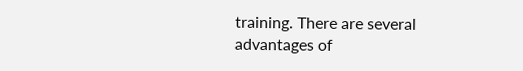training. There are several advantages of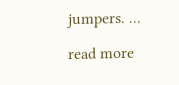jumpers. ...

read more